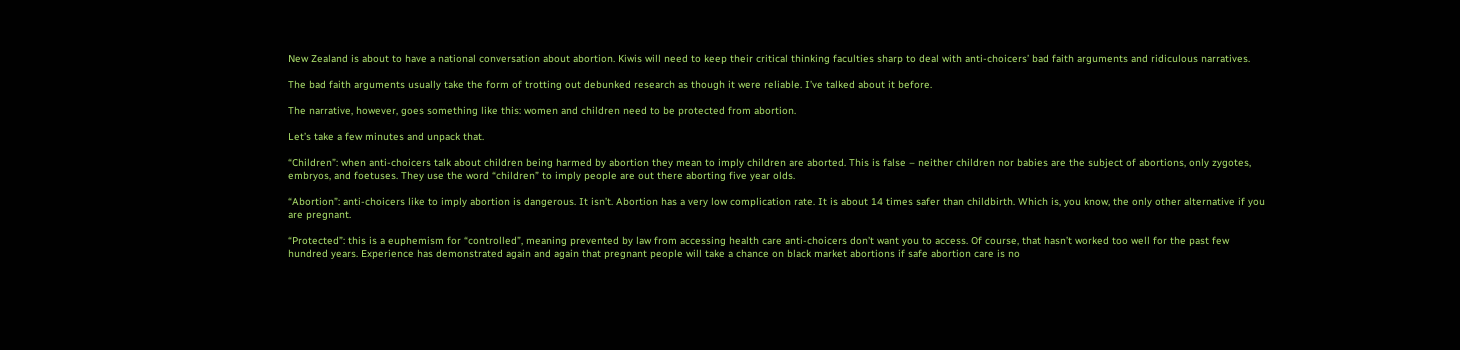New Zealand is about to have a national conversation about abortion. Kiwis will need to keep their critical thinking faculties sharp to deal with anti-choicers’ bad faith arguments and ridiculous narratives.

The bad faith arguments usually take the form of trotting out debunked research as though it were reliable. I’ve talked about it before.

The narrative, however, goes something like this: women and children need to be protected from abortion.

Let’s take a few minutes and unpack that.

“Children”: when anti-choicers talk about children being harmed by abortion they mean to imply children are aborted. This is false – neither children nor babies are the subject of abortions, only zygotes, embryos, and foetuses. They use the word “children” to imply people are out there aborting five year olds.

“Abortion”: anti-choicers like to imply abortion is dangerous. It isn’t. Abortion has a very low complication rate. It is about 14 times safer than childbirth. Which is, you know, the only other alternative if you are pregnant.

“Protected”: this is a euphemism for “controlled”, meaning prevented by law from accessing health care anti-choicers don’t want you to access. Of course, that hasn’t worked too well for the past few hundred years. Experience has demonstrated again and again that pregnant people will take a chance on black market abortions if safe abortion care is no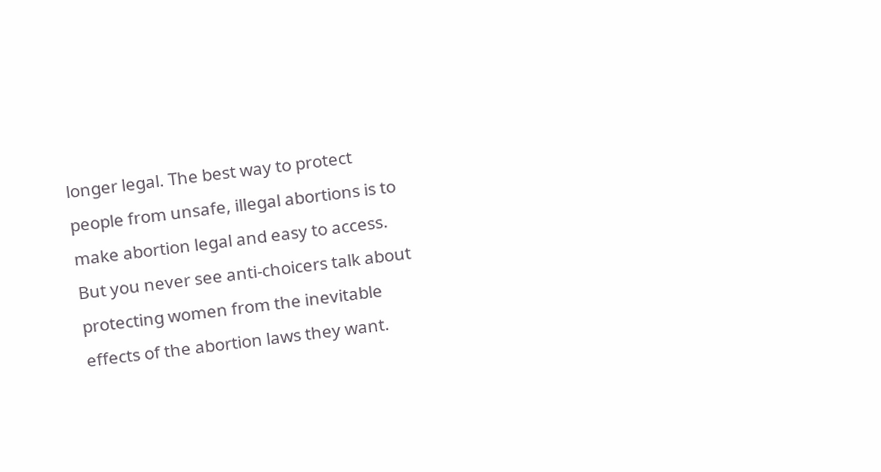longer legal. The best way to protect people from unsafe, illegal abortions is to make abortion legal and easy to access. But you never see anti-choicers talk about protecting women from the inevitable effects of the abortion laws they want.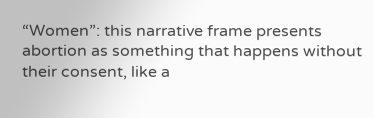“Women”: this narrative frame presents abortion as something that happens without their consent, like a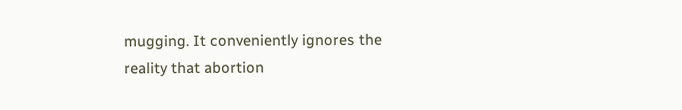mugging. It conveniently ignores the reality that abortion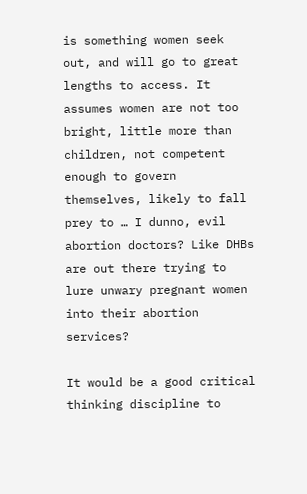is something women seek out, and will go to great lengths to access. It assumes women are not too bright, little more than children, not competent enough to govern themselves, likely to fall prey to … I dunno, evil abortion doctors? Like DHBs are out there trying to lure unwary pregnant women into their abortion services?

It would be a good critical thinking discipline to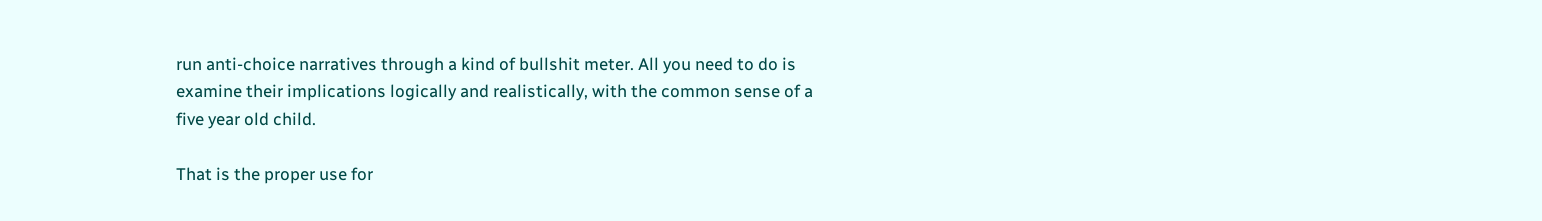run anti-choice narratives through a kind of bullshit meter. All you need to do is examine their implications logically and realistically, with the common sense of a five year old child.

That is the proper use for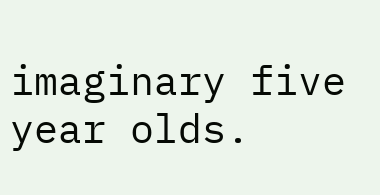imaginary five year olds.